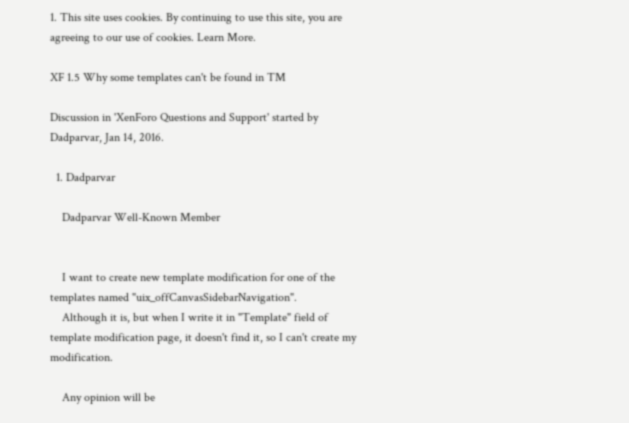1. This site uses cookies. By continuing to use this site, you are agreeing to our use of cookies. Learn More.

XF 1.5 Why some templates can't be found in TM

Discussion in 'XenForo Questions and Support' started by Dadparvar, Jan 14, 2016.

  1. Dadparvar

    Dadparvar Well-Known Member


    I want to create new template modification for one of the templates named "uix_offCanvasSidebarNavigation".
    Although it is, but when I write it in "Template" field of template modification page, it doesn't find it, so I can't create my modification.

    Any opinion will be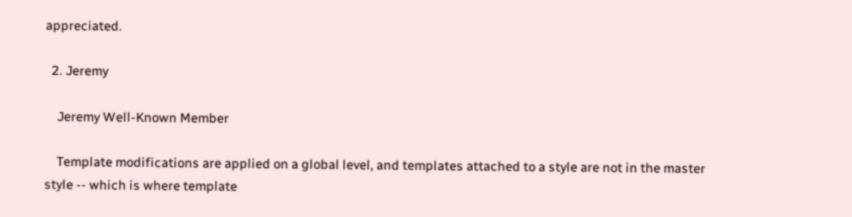appreciated.

  2. Jeremy

    Jeremy Well-Known Member

    Template modifications are applied on a global level, and templates attached to a style are not in the master style -- which is where template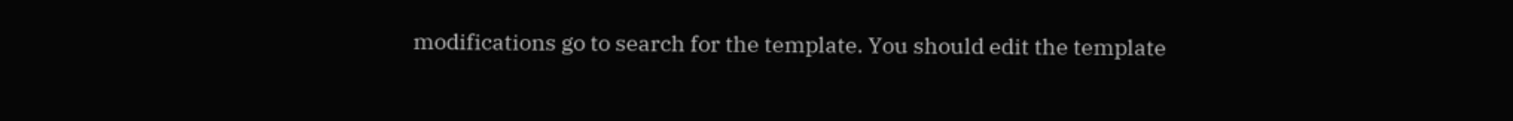modifications go to search for the template. You should edit the template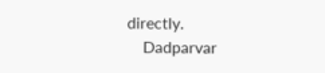directly.
    Dadparvar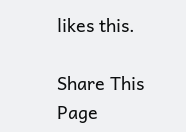likes this.

Share This Page